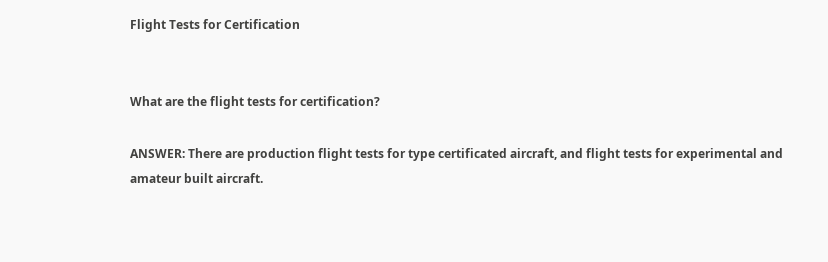Flight Tests for Certification


What are the flight tests for certification?

ANSWER: There are production flight tests for type certificated aircraft, and flight tests for experimental and amateur built aircraft.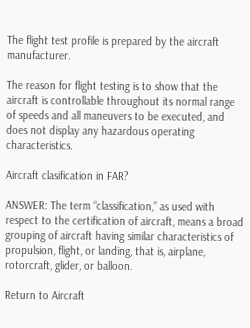The flight test profile is prepared by the aircraft manufacturer.

The reason for flight testing is to show that the aircraft is controllable throughout its normal range of speeds and all maneuvers to be executed, and does not display any hazardous operating characteristics.

Aircraft clasification in FAR?

ANSWER: The term “classification,” as used with respect to the certification of aircraft, means a broad grouping of aircraft having similar characteristics of propulsion, flight, or landing, that is, airplane, rotorcraft, glider, or balloon.

Return to Aircraft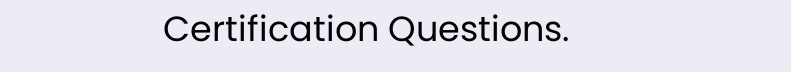Certification Questions.